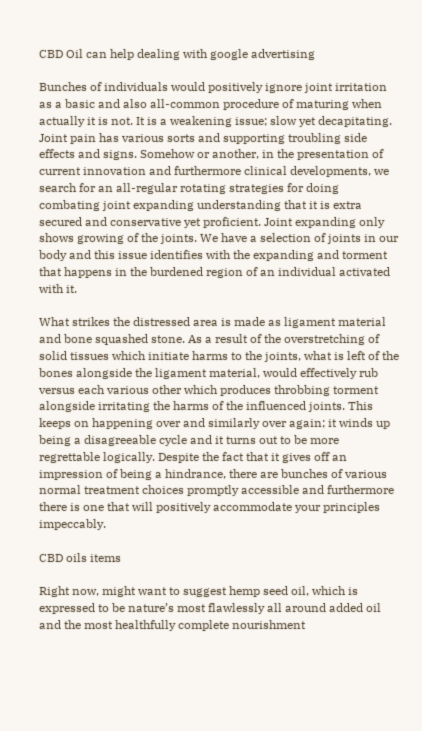CBD Oil can help dealing with google advertising

Bunches of individuals would positively ignore joint irritation as a basic and also all-common procedure of maturing when actually it is not. It is a weakening issue; slow yet decapitating. Joint pain has various sorts and supporting troubling side effects and signs. Somehow or another, in the presentation of current innovation and furthermore clinical developments, we search for an all-regular rotating strategies for doing combating joint expanding understanding that it is extra secured and conservative yet proficient. Joint expanding only shows growing of the joints. We have a selection of joints in our body and this issue identifies with the expanding and torment that happens in the burdened region of an individual activated with it.

What strikes the distressed area is made as ligament material and bone squashed stone. As a result of the overstretching of solid tissues which initiate harms to the joints, what is left of the bones alongside the ligament material, would effectively rub versus each various other which produces throbbing torment alongside irritating the harms of the influenced joints. This keeps on happening over and similarly over again; it winds up being a disagreeable cycle and it turns out to be more regrettable logically. Despite the fact that it gives off an impression of being a hindrance, there are bunches of various normal treatment choices promptly accessible and furthermore there is one that will positively accommodate your principles impeccably.

CBD oils items

Right now, might want to suggest hemp seed oil, which is expressed to be nature’s most flawlessly all around added oil and the most healthfully complete nourishment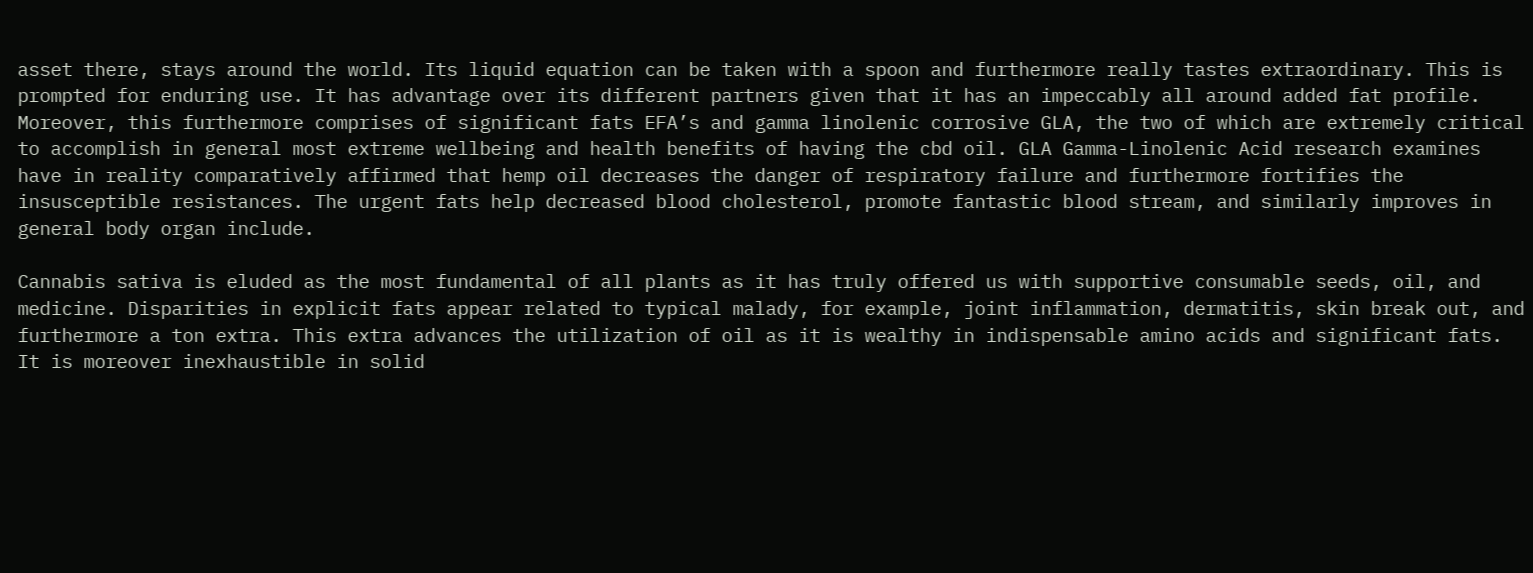asset there, stays around the world. Its liquid equation can be taken with a spoon and furthermore really tastes extraordinary. This is prompted for enduring use. It has advantage over its different partners given that it has an impeccably all around added fat profile. Moreover, this furthermore comprises of significant fats EFA’s and gamma linolenic corrosive GLA, the two of which are extremely critical to accomplish in general most extreme wellbeing and health benefits of having the cbd oil. GLA Gamma-Linolenic Acid research examines have in reality comparatively affirmed that hemp oil decreases the danger of respiratory failure and furthermore fortifies the insusceptible resistances. The urgent fats help decreased blood cholesterol, promote fantastic blood stream, and similarly improves in general body organ include.

Cannabis sativa is eluded as the most fundamental of all plants as it has truly offered us with supportive consumable seeds, oil, and medicine. Disparities in explicit fats appear related to typical malady, for example, joint inflammation, dermatitis, skin break out, and furthermore a ton extra. This extra advances the utilization of oil as it is wealthy in indispensable amino acids and significant fats. It is moreover inexhaustible in solid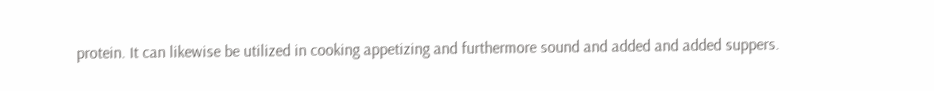protein. It can likewise be utilized in cooking appetizing and furthermore sound and added and added suppers.